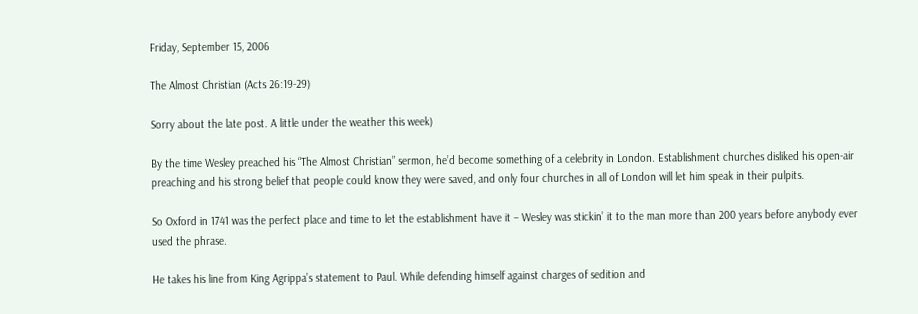Friday, September 15, 2006

The Almost Christian (Acts 26:19-29)

Sorry about the late post. A little under the weather this week)

By the time Wesley preached his “The Almost Christian” sermon, he’d become something of a celebrity in London. Establishment churches disliked his open-air preaching and his strong belief that people could know they were saved, and only four churches in all of London will let him speak in their pulpits.

So Oxford in 1741 was the perfect place and time to let the establishment have it – Wesley was stickin’ it to the man more than 200 years before anybody ever used the phrase.

He takes his line from King Agrippa’s statement to Paul. While defending himself against charges of sedition and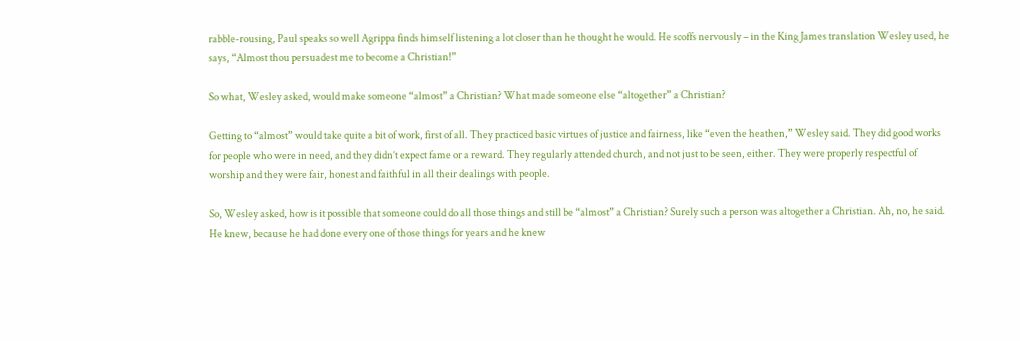rabble-rousing, Paul speaks so well Agrippa finds himself listening a lot closer than he thought he would. He scoffs nervously – in the King James translation Wesley used, he says, “Almost thou persuadest me to become a Christian!”

So what, Wesley asked, would make someone “almost” a Christian? What made someone else “altogether” a Christian?

Getting to “almost” would take quite a bit of work, first of all. They practiced basic virtues of justice and fairness, like “even the heathen,” Wesley said. They did good works for people who were in need, and they didn’t expect fame or a reward. They regularly attended church, and not just to be seen, either. They were properly respectful of worship and they were fair, honest and faithful in all their dealings with people.

So, Wesley asked, how is it possible that someone could do all those things and still be “almost” a Christian? Surely such a person was altogether a Christian. Ah, no, he said. He knew, because he had done every one of those things for years and he knew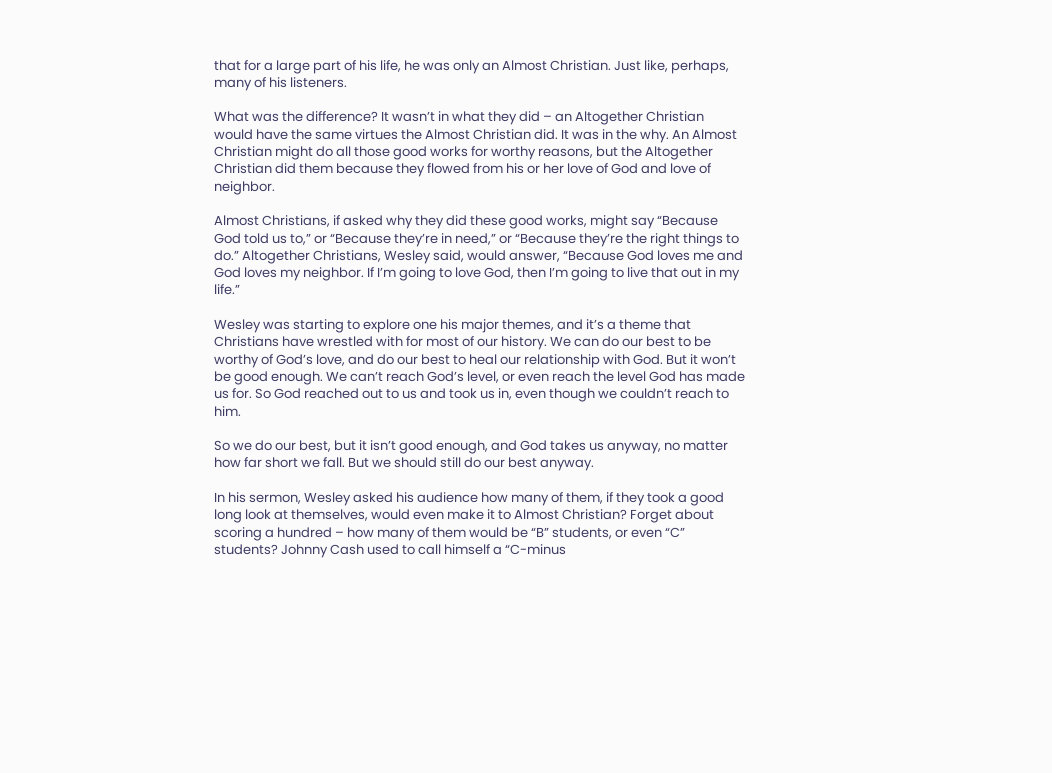that for a large part of his life, he was only an Almost Christian. Just like, perhaps, many of his listeners.

What was the difference? It wasn’t in what they did – an Altogether Christian would have the same virtues the Almost Christian did. It was in the why. An Almost Christian might do all those good works for worthy reasons, but the Altogether Christian did them because they flowed from his or her love of God and love of neighbor.

Almost Christians, if asked why they did these good works, might say “Because God told us to,” or “Because they’re in need,” or “Because they’re the right things to do.” Altogether Christians, Wesley said, would answer, “Because God loves me and God loves my neighbor. If I’m going to love God, then I’m going to live that out in my life.”

Wesley was starting to explore one his major themes, and it’s a theme that Christians have wrestled with for most of our history. We can do our best to be worthy of God’s love, and do our best to heal our relationship with God. But it won’t be good enough. We can’t reach God’s level, or even reach the level God has made us for. So God reached out to us and took us in, even though we couldn’t reach to him.

So we do our best, but it isn’t good enough, and God takes us anyway, no matter how far short we fall. But we should still do our best anyway.

In his sermon, Wesley asked his audience how many of them, if they took a good long look at themselves, would even make it to Almost Christian? Forget about scoring a hundred – how many of them would be “B” students, or even “C” students? Johnny Cash used to call himself a “C-minus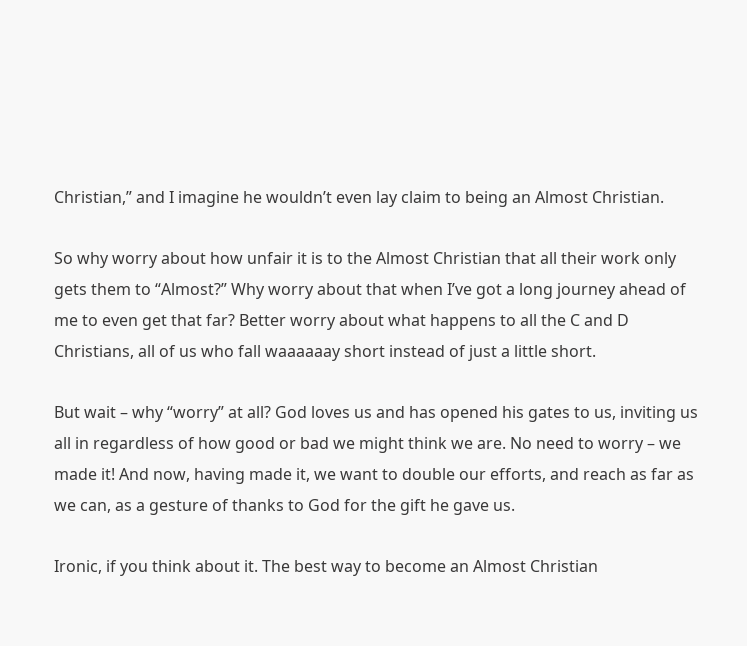Christian,” and I imagine he wouldn’t even lay claim to being an Almost Christian.

So why worry about how unfair it is to the Almost Christian that all their work only gets them to “Almost?” Why worry about that when I’ve got a long journey ahead of me to even get that far? Better worry about what happens to all the C and D Christians, all of us who fall waaaaaay short instead of just a little short.

But wait – why “worry” at all? God loves us and has opened his gates to us, inviting us all in regardless of how good or bad we might think we are. No need to worry – we made it! And now, having made it, we want to double our efforts, and reach as far as we can, as a gesture of thanks to God for the gift he gave us.

Ironic, if you think about it. The best way to become an Almost Christian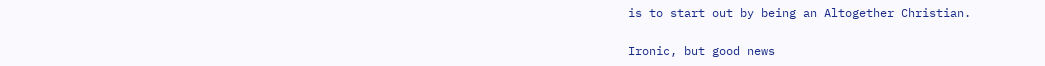is to start out by being an Altogether Christian.

Ironic, but good news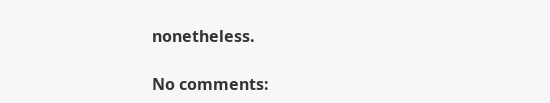nonetheless.

No comments: